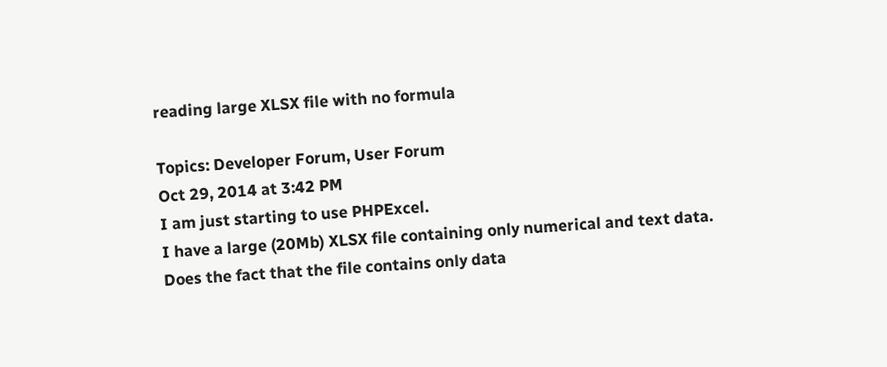reading large XLSX file with no formula

Topics: Developer Forum, User Forum
Oct 29, 2014 at 3:42 PM
I am just starting to use PHPExcel.
I have a large (20Mb) XLSX file containing only numerical and text data.
Does the fact that the file contains only data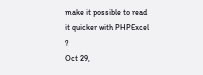make it possible to read it quicker with PHPExcel ?
Oct 29,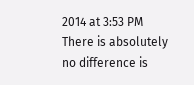2014 at 3:53 PM
There is absolutely no difference is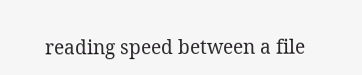reading speed between a file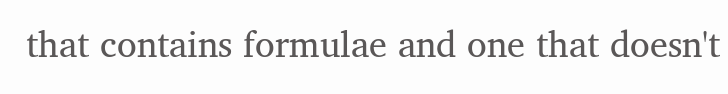that contains formulae and one that doesn't